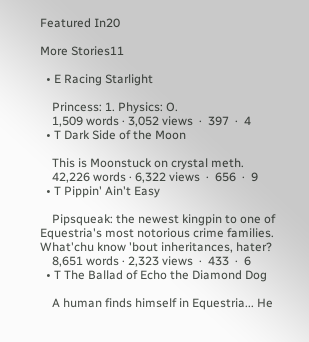Featured In20

More Stories11

  • E Racing Starlight

    Princess: 1. Physics: O.
    1,509 words · 3,052 views  ·  397  ·  4
  • T Dark Side of the Moon

    This is Moonstuck on crystal meth.
    42,226 words · 6,322 views  ·  656  ·  9
  • T Pippin' Ain't Easy

    Pipsqueak: the newest kingpin to one of Equestria's most notorious crime families. What'chu know 'bout inheritances, hater?
    8,651 words · 2,323 views  ·  433  ·  6
  • T The Ballad of Echo the Diamond Dog

    A human finds himself in Equestria... He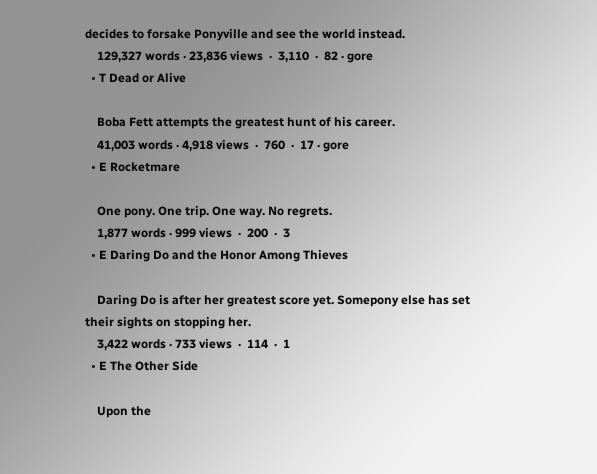decides to forsake Ponyville and see the world instead.
    129,327 words · 23,836 views  ·  3,110  ·  82 · gore
  • T Dead or Alive

    Boba Fett attempts the greatest hunt of his career.
    41,003 words · 4,918 views  ·  760  ·  17 · gore
  • E Rocketmare

    One pony. One trip. One way. No regrets.
    1,877 words · 999 views  ·  200  ·  3
  • E Daring Do and the Honor Among Thieves

    Daring Do is after her greatest score yet. Somepony else has set their sights on stopping her.
    3,422 words · 733 views  ·  114  ·  1
  • E The Other Side

    Upon the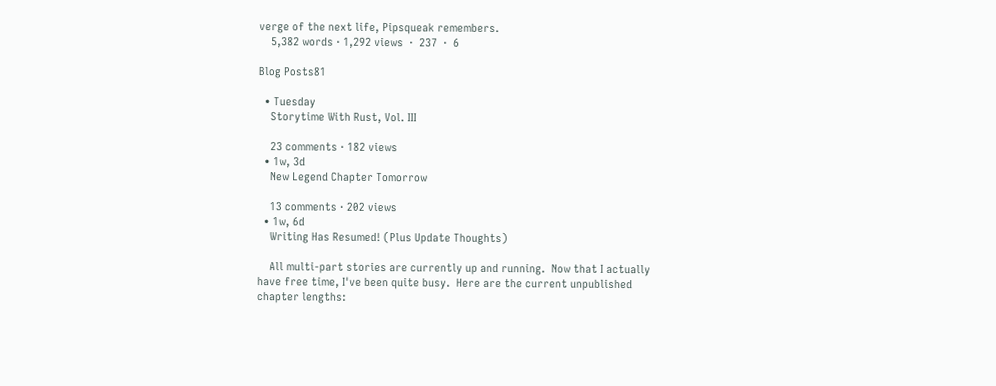verge of the next life, Pipsqueak remembers.
    5,382 words · 1,292 views  ·  237  ·  6

Blog Posts81

  • Tuesday
    Storytime With Rust, Vol. III

    23 comments · 182 views
  • 1w, 3d
    New Legend Chapter Tomorrow

    13 comments · 202 views
  • 1w, 6d
    Writing Has Resumed! (Plus Update Thoughts)

    All multi-part stories are currently up and running.  Now that I actually have free time, I've been quite busy.  Here are the current unpublished chapter lengths: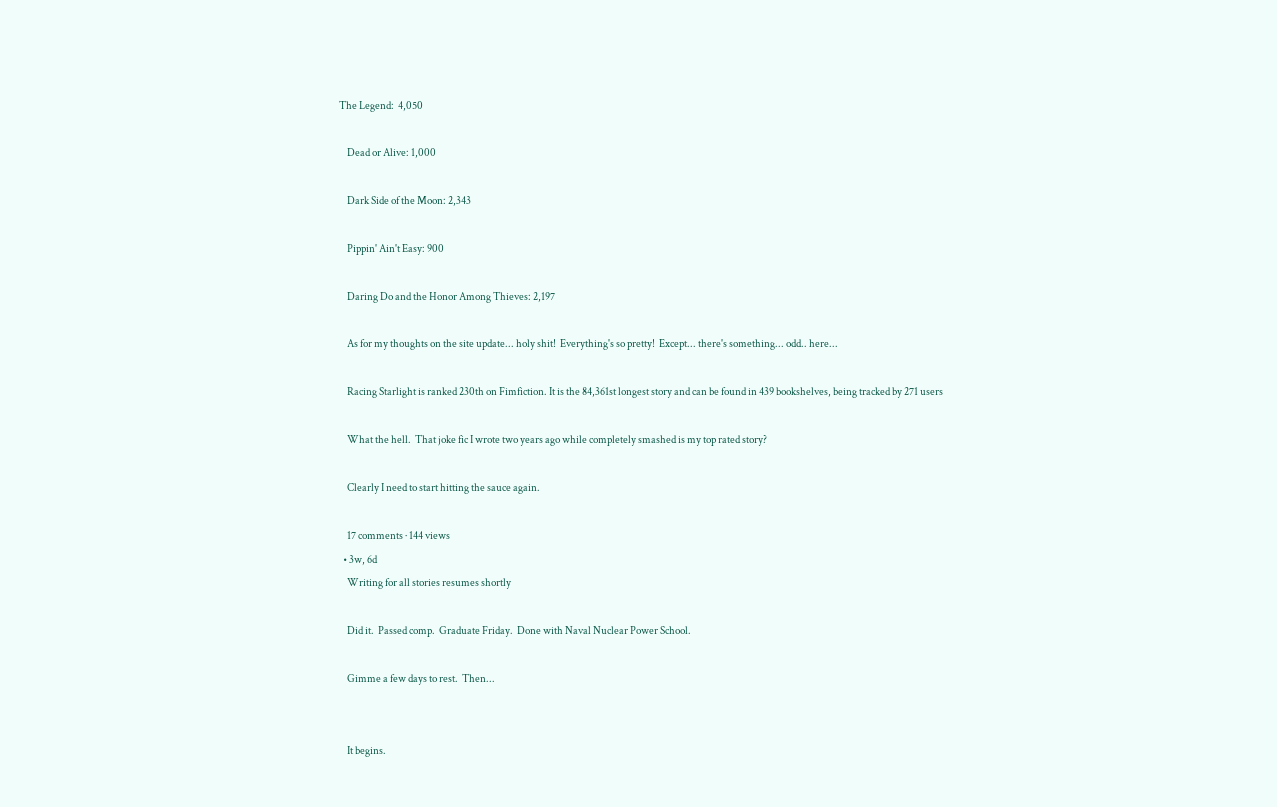The Legend:  4,050

    Dead or Alive: 1,000

    Dark Side of the Moon: 2,343

    Pippin' Ain't Easy: 900

    Daring Do and the Honor Among Thieves: 2,197

    As for my thoughts on the site update... holy shit!  Everything's so pretty!  Except... there's something... odd.. here...

    Racing Starlight is ranked 230th on Fimfiction. It is the 84,361st longest story and can be found in 439 bookshelves, being tracked by 271 users

    What the hell.  That joke fic I wrote two years ago while completely smashed is my top rated story?

    Clearly I need to start hitting the sauce again.

    17 comments · 144 views
  • 3w, 6d
    Writing for all stories resumes shortly

    Did it.  Passed comp.  Graduate Friday.  Done with Naval Nuclear Power School.

    Gimme a few days to rest.  Then...


    It begins.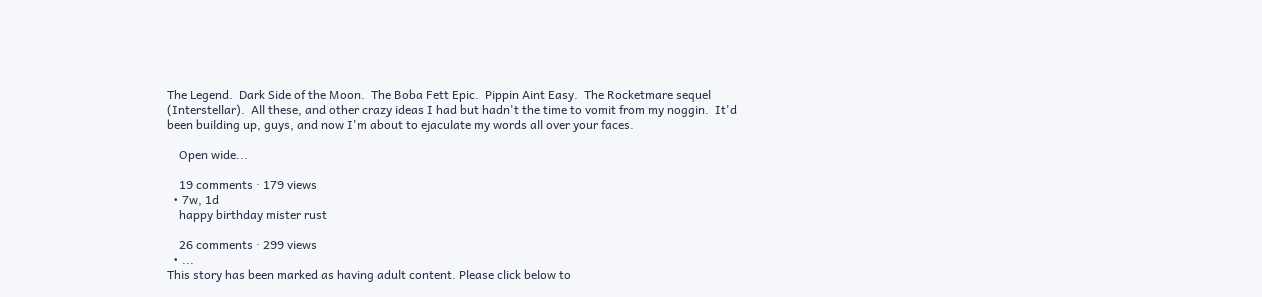The Legend.  Dark Side of the Moon.  The Boba Fett Epic.  Pippin Aint Easy.  The Rocketmare sequel (Interstellar).  All these, and other crazy ideas I had but hadn't the time to vomit from my noggin.  It'd been building up, guys, and now I'm about to ejaculate my words all over your faces.

    Open wide...

    19 comments · 179 views
  • 7w, 1d
    happy birthday mister rust

    26 comments · 299 views
  • ...
This story has been marked as having adult content. Please click below to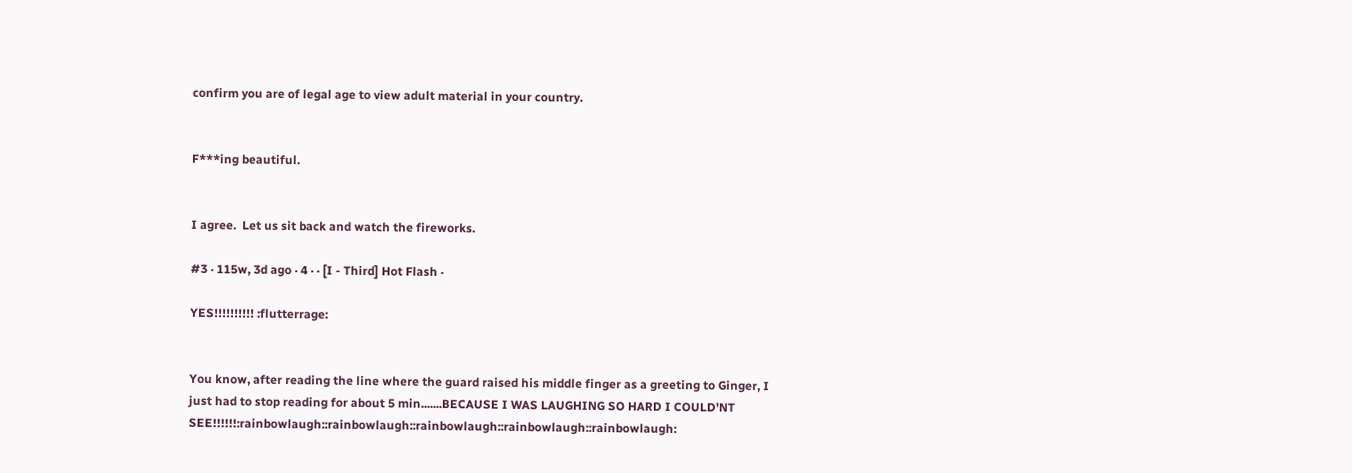confirm you are of legal age to view adult material in your country.


F***ing beautiful.


I agree.  Let us sit back and watch the fireworks.

#3 · 115w, 3d ago · 4 · · [I - Third] Hot Flash ·

YES!!!!!!!!!! :flutterrage:


You know, after reading the line where the guard raised his middle finger as a greeting to Ginger, I just had to stop reading for about 5 min.......BECAUSE I WAS LAUGHING SO HARD I COULD'NT SEE!!!!!!:rainbowlaugh::rainbowlaugh::rainbowlaugh::rainbowlaugh::rainbowlaugh: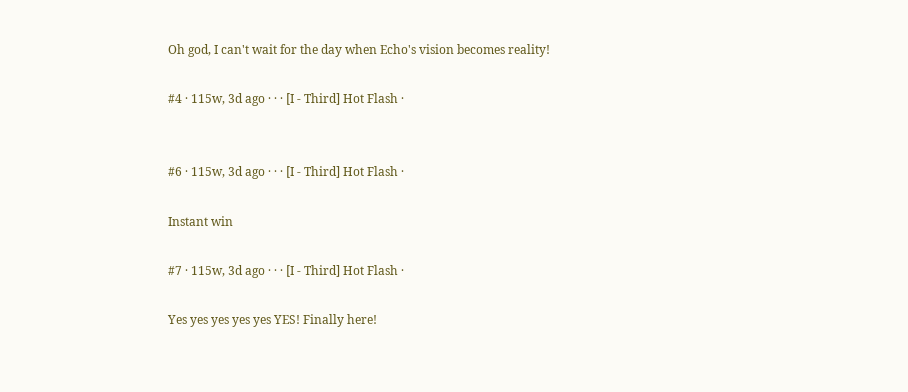Oh god, I can't wait for the day when Echo's vision becomes reality!

#4 · 115w, 3d ago · · · [I - Third] Hot Flash ·


#6 · 115w, 3d ago · · · [I - Third] Hot Flash ·

Instant win

#7 · 115w, 3d ago · · · [I - Third] Hot Flash ·

Yes yes yes yes yes YES! Finally here!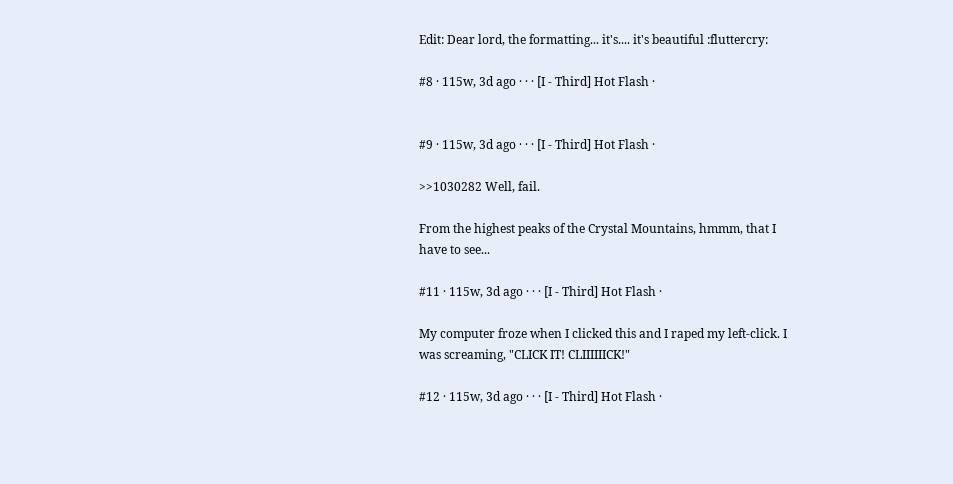Edit: Dear lord, the formatting... it's.... it's beautiful :fluttercry:

#8 · 115w, 3d ago · · · [I - Third] Hot Flash ·


#9 · 115w, 3d ago · · · [I - Third] Hot Flash ·

>>1030282 Well, fail.

From the highest peaks of the Crystal Mountains, hmmm, that I have to see...

#11 · 115w, 3d ago · · · [I - Third] Hot Flash ·

My computer froze when I clicked this and I raped my left-click. I was screaming, "CLICK IT! CLIIIIIICK!"

#12 · 115w, 3d ago · · · [I - Third] Hot Flash ·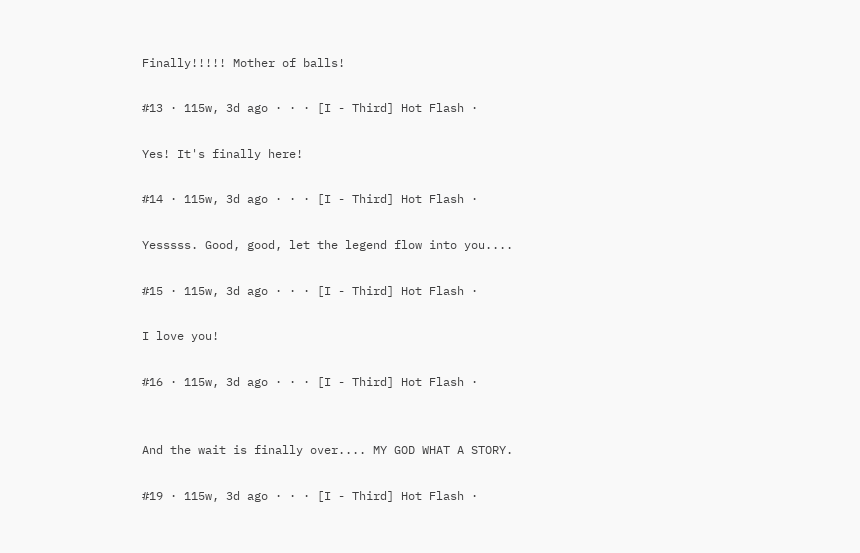Finally!!!!! Mother of balls!

#13 · 115w, 3d ago · · · [I - Third] Hot Flash ·

Yes! It's finally here!

#14 · 115w, 3d ago · · · [I - Third] Hot Flash ·

Yesssss. Good, good, let the legend flow into you....

#15 · 115w, 3d ago · · · [I - Third] Hot Flash ·

I love you!

#16 · 115w, 3d ago · · · [I - Third] Hot Flash ·


And the wait is finally over.... MY GOD WHAT A STORY.

#19 · 115w, 3d ago · · · [I - Third] Hot Flash ·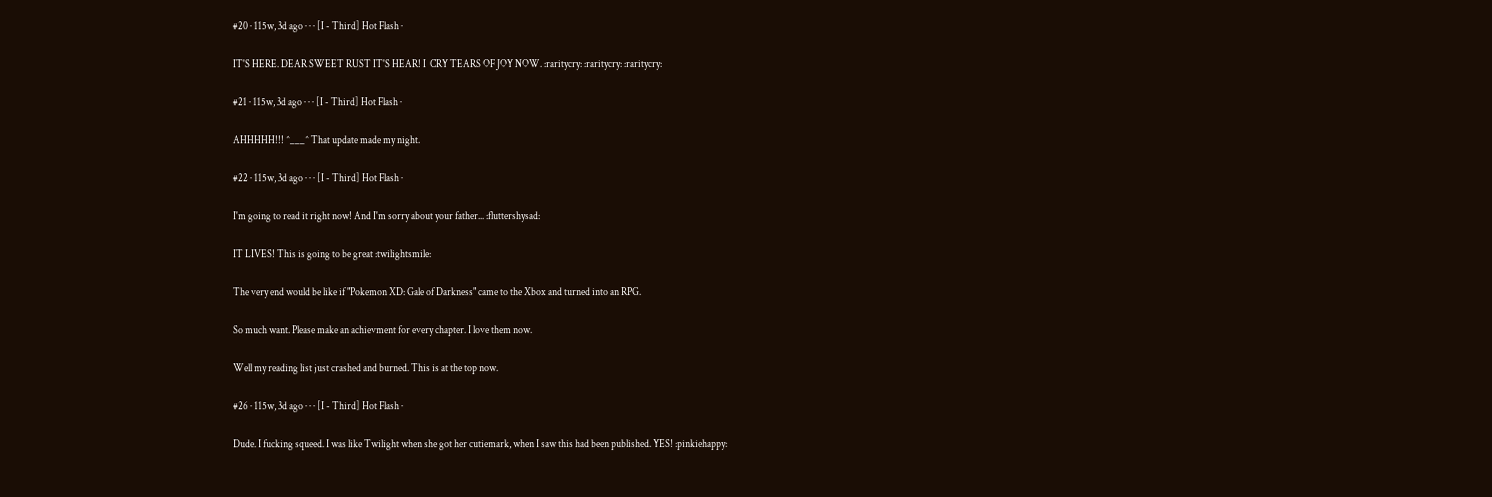#20 · 115w, 3d ago · · · [I - Third] Hot Flash ·

IT'S HERE. DEAR SWEET RUST IT'S HEAR! I  CRY TEARS OF JOY NOW. :raritycry: :raritycry: :raritycry:

#21 · 115w, 3d ago · · · [I - Third] Hot Flash ·

AHHHHH!!! ^___^ That update made my night.

#22 · 115w, 3d ago · · · [I - Third] Hot Flash ·

I'm going to read it right now! And I'm sorry about your father... :fluttershysad:

IT LIVES! This is going to be great :twilightsmile:

The very end would be like if "Pokemon XD: Gale of Darkness" came to the Xbox and turned into an RPG.

So much want. Please make an achievment for every chapter. I love them now.

Well my reading list just crashed and burned. This is at the top now.

#26 · 115w, 3d ago · · · [I - Third] Hot Flash ·

Dude. I fucking squeed. I was like Twilight when she got her cutiemark, when I saw this had been published. YES! :pinkiehappy: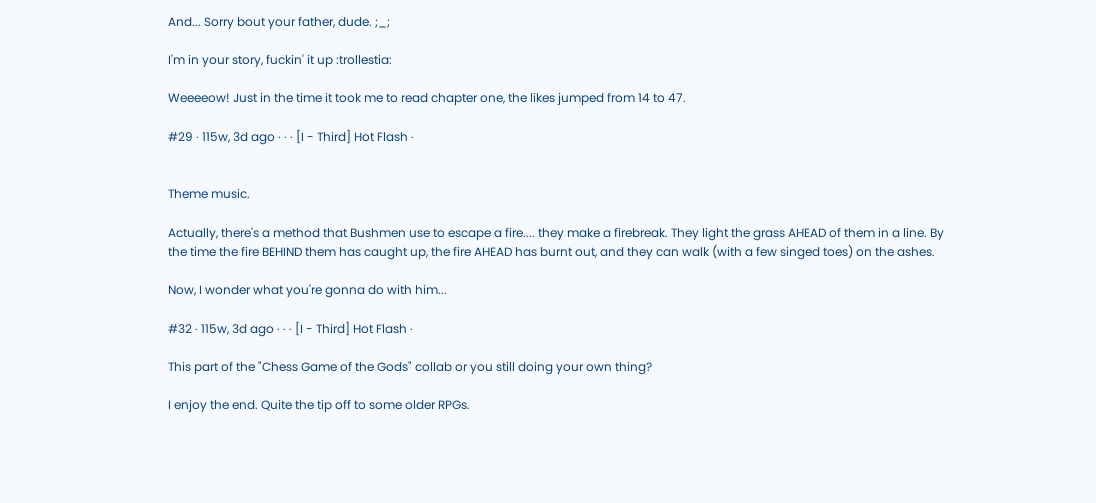And... Sorry bout your father, dude. ;_;

I'm in your story, fuckin' it up :trollestia:

Weeeeow! Just in the time it took me to read chapter one, the likes jumped from 14 to 47.

#29 · 115w, 3d ago · · · [I - Third] Hot Flash ·


Theme music.

Actually, there's a method that Bushmen use to escape a fire.... they make a firebreak. They light the grass AHEAD of them in a line. By the time the fire BEHIND them has caught up, the fire AHEAD has burnt out, and they can walk (with a few singed toes) on the ashes.

Now, I wonder what you're gonna do with him...

#32 · 115w, 3d ago · · · [I - Third] Hot Flash ·

This part of the "Chess Game of the Gods" collab or you still doing your own thing?

I enjoy the end. Quite the tip off to some older RPGs.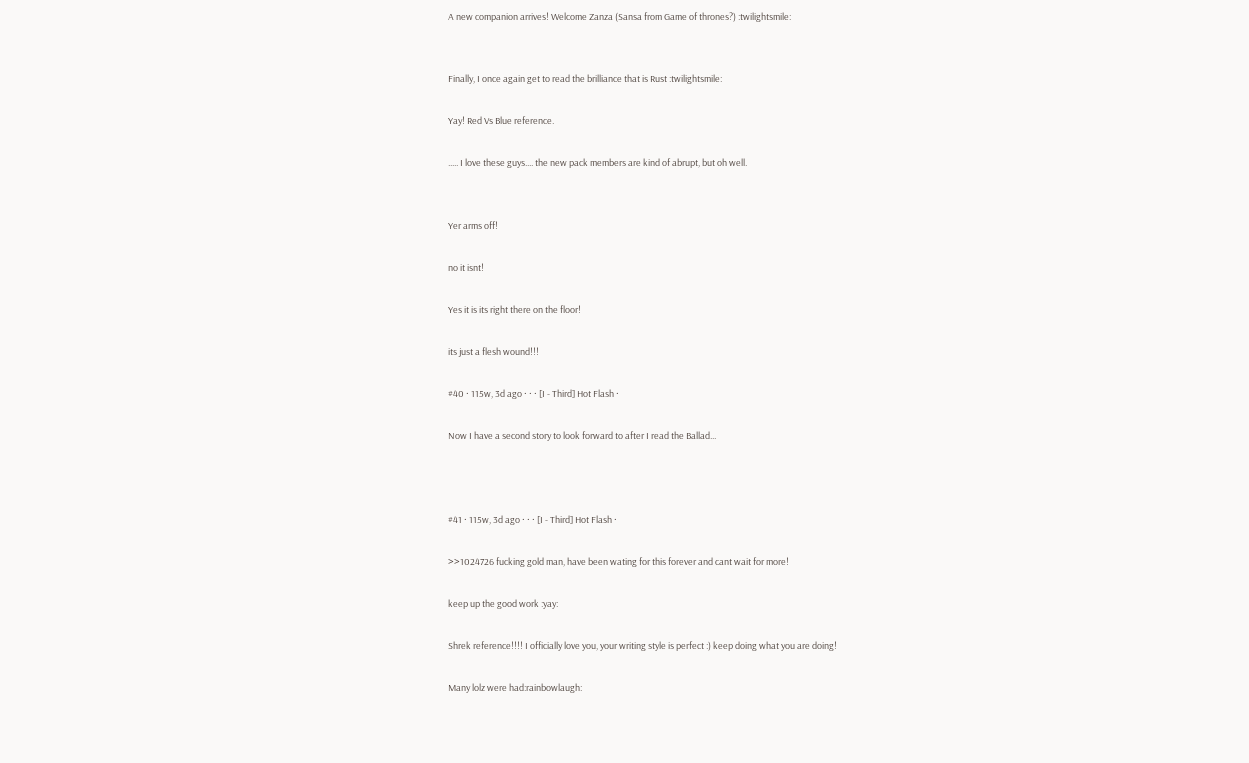A new companion arrives! Welcome Zanza (Sansa from Game of thrones?) :twilightsmile:


Finally, I once again get to read the brilliance that is Rust :twilightsmile:

Yay! Red Vs Blue reference.

..... I love these guys.... the new pack members are kind of abrupt, but oh well.


Yer arms off!

no it isnt!

Yes it is its right there on the floor!

its just a flesh wound!!!

#40 · 115w, 3d ago · · · [I - Third] Hot Flash ·

Now I have a second story to look forward to after I read the Ballad...



#41 · 115w, 3d ago · · · [I - Third] Hot Flash ·

>>1024726 fucking gold man, have been wating for this forever and cant wait for more!

keep up the good work :yay:

Shrek reference!!!! I officially love you, your writing style is perfect :) keep doing what you are doing!

Many lolz were had:rainbowlaugh: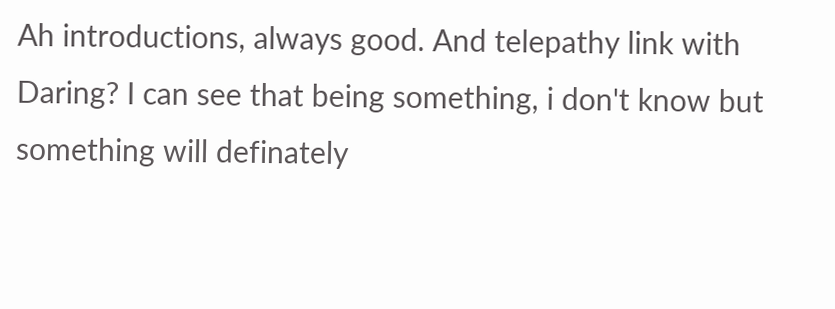Ah introductions, always good. And telepathy link with Daring? I can see that being something, i don't know but something will definately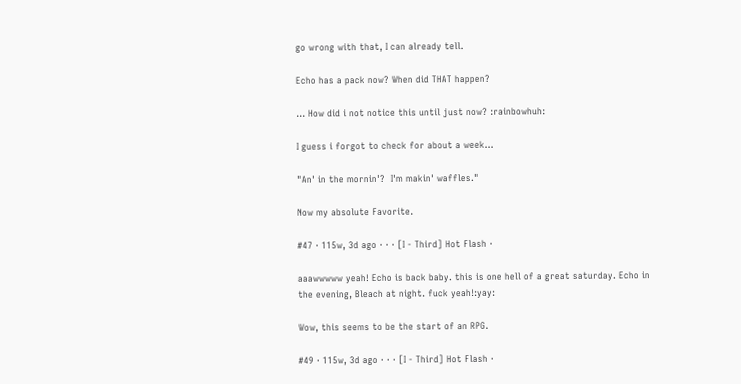go wrong with that, I can already tell.

Echo has a pack now? When did THAT happen?

... How did i not notice this until just now? :rainbowhuh:

I guess i forgot to check for about a week...

"An' in the mornin'?  I'm makin' waffles."

Now my absolute Favorite.

#47 · 115w, 3d ago · · · [I - Third] Hot Flash ·

aaawwwww yeah! Echo is back baby. this is one hell of a great saturday. Echo in the evening, Bleach at night. fuck yeah!:yay:

Wow, this seems to be the start of an RPG.

#49 · 115w, 3d ago · · · [I - Third] Hot Flash ·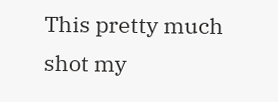This pretty much shot my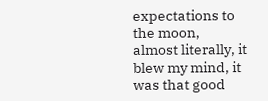expectations to the moon, almost literally, it blew my mind, it was that good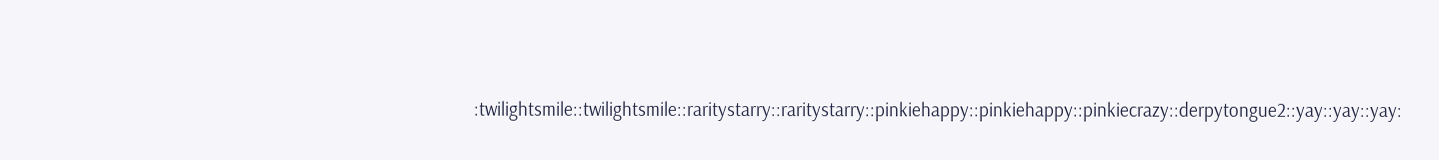:twilightsmile::twilightsmile::raritystarry::raritystarry::pinkiehappy::pinkiehappy::pinkiecrazy::derpytongue2::yay::yay::yay: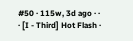#50 · 115w, 3d ago · · · [I - Third] Hot Flash ·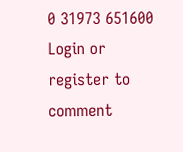0 31973 651600
Login or register to comment